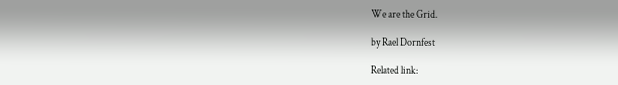We are the Grid.

by Rael Dornfest

Related link: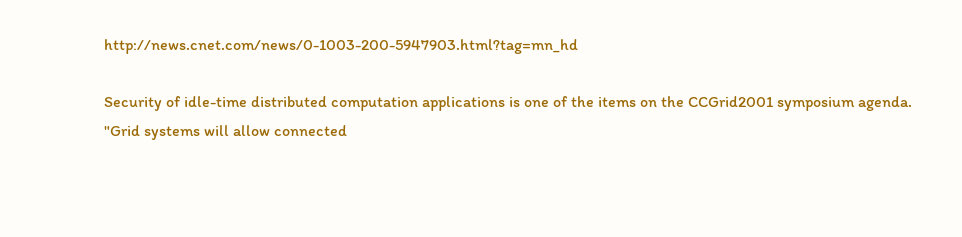http://news.cnet.com/news/0-1003-200-5947903.html?tag=mn_hd

Security of idle-time distributed computation applications is one of the items on the CCGrid2001 symposium agenda.
"Grid systems will allow connected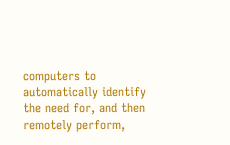computers to automatically identify the need for, and then remotely perform,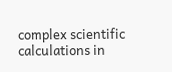complex scientific calculations in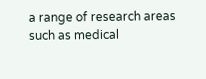a range of research areas such as medical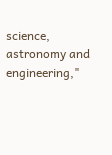science, astronomy and engineering,"